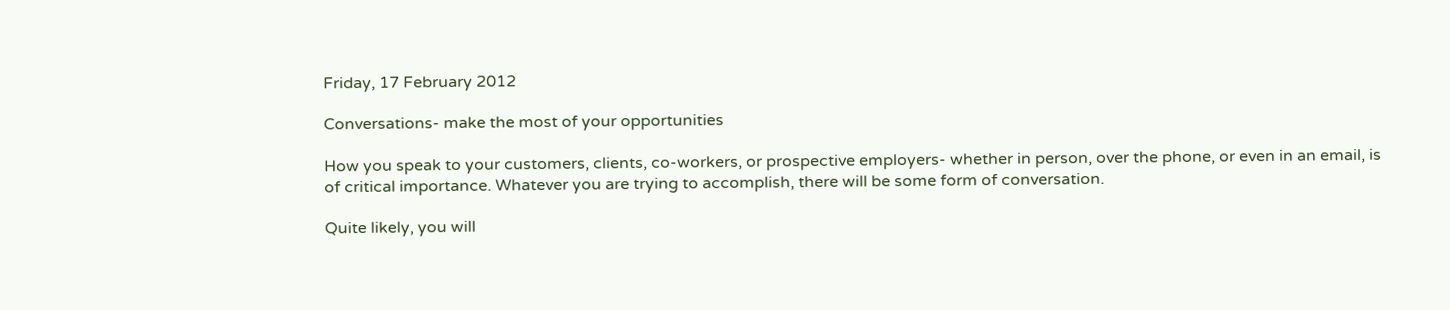Friday, 17 February 2012

Conversations- make the most of your opportunities

How you speak to your customers, clients, co-workers, or prospective employers- whether in person, over the phone, or even in an email, is of critical importance. Whatever you are trying to accomplish, there will be some form of conversation.

Quite likely, you will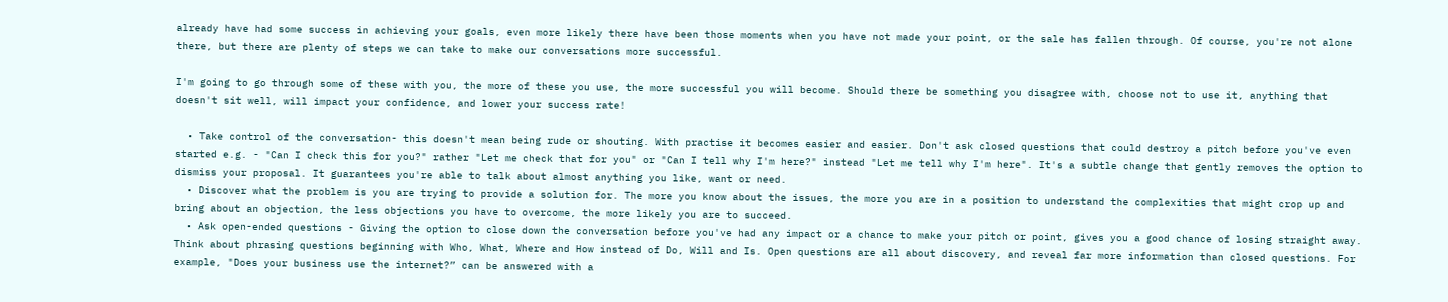already have had some success in achieving your goals, even more likely there have been those moments when you have not made your point, or the sale has fallen through. Of course, you're not alone there, but there are plenty of steps we can take to make our conversations more successful.

I'm going to go through some of these with you, the more of these you use, the more successful you will become. Should there be something you disagree with, choose not to use it, anything that doesn't sit well, will impact your confidence, and lower your success rate!

  • Take control of the conversation- this doesn't mean being rude or shouting. With practise it becomes easier and easier. Don't ask closed questions that could destroy a pitch before you've even started e.g. - "Can I check this for you?" rather "Let me check that for you" or "Can I tell why I'm here?" instead "Let me tell why I'm here". It's a subtle change that gently removes the option to dismiss your proposal. It guarantees you're able to talk about almost anything you like, want or need.
  • Discover what the problem is you are trying to provide a solution for. The more you know about the issues, the more you are in a position to understand the complexities that might crop up and bring about an objection, the less objections you have to overcome, the more likely you are to succeed.
  • Ask open-ended questions - Giving the option to close down the conversation before you've had any impact or a chance to make your pitch or point, gives you a good chance of losing straight away. Think about phrasing questions beginning with Who, What, Where and How instead of Do, Will and Is. Open questions are all about discovery, and reveal far more information than closed questions. For example, "Does your business use the internet?” can be answered with a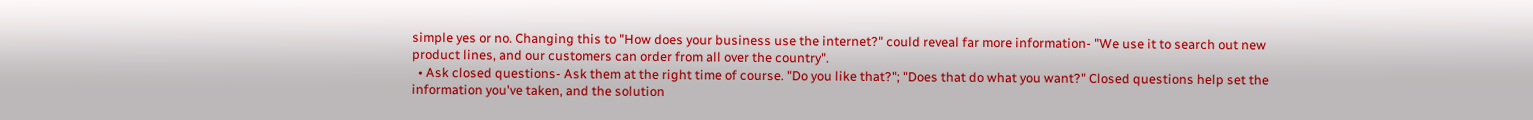simple yes or no. Changing this to "How does your business use the internet?" could reveal far more information- "We use it to search out new product lines, and our customers can order from all over the country".
  • Ask closed questions- Ask them at the right time of course. "Do you like that?"; "Does that do what you want?" Closed questions help set the information you've taken, and the solution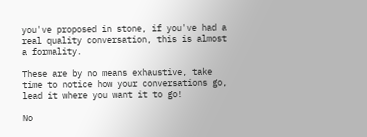you've proposed in stone, if you've had a real quality conversation, this is almost a formality.

These are by no means exhaustive, take time to notice how your conversations go, lead it where you want it to go!

No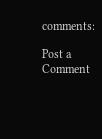comments:

Post a Comment